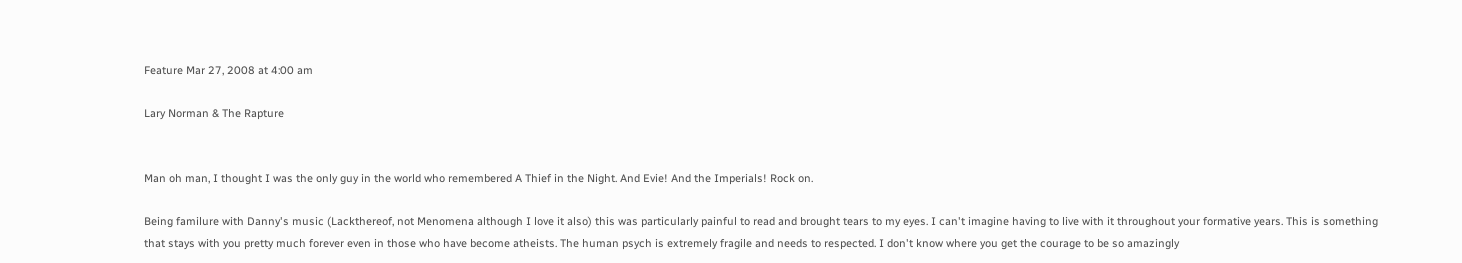Feature Mar 27, 2008 at 4:00 am

Lary Norman & The Rapture


Man oh man, I thought I was the only guy in the world who remembered A Thief in the Night. And Evie! And the Imperials! Rock on.

Being familure with Danny's music (Lackthereof, not Menomena although I love it also) this was particularly painful to read and brought tears to my eyes. I can't imagine having to live with it throughout your formative years. This is something that stays with you pretty much forever even in those who have become atheists. The human psych is extremely fragile and needs to respected. I don't know where you get the courage to be so amazingly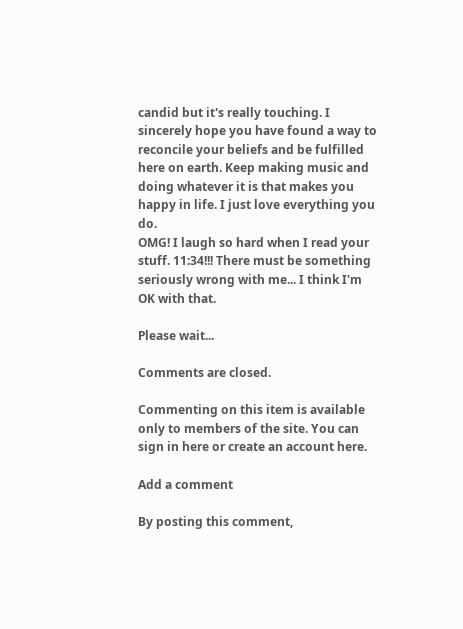candid but it's really touching. I sincerely hope you have found a way to reconcile your beliefs and be fulfilled here on earth. Keep making music and doing whatever it is that makes you happy in life. I just love everything you do.
OMG! I laugh so hard when I read your stuff. 11:34!!! There must be something seriously wrong with me... I think I'm OK with that.

Please wait...

Comments are closed.

Commenting on this item is available only to members of the site. You can sign in here or create an account here.

Add a comment

By posting this comment,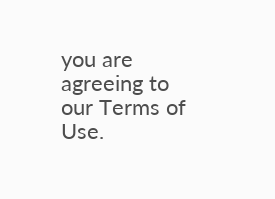you are agreeing to our Terms of Use.